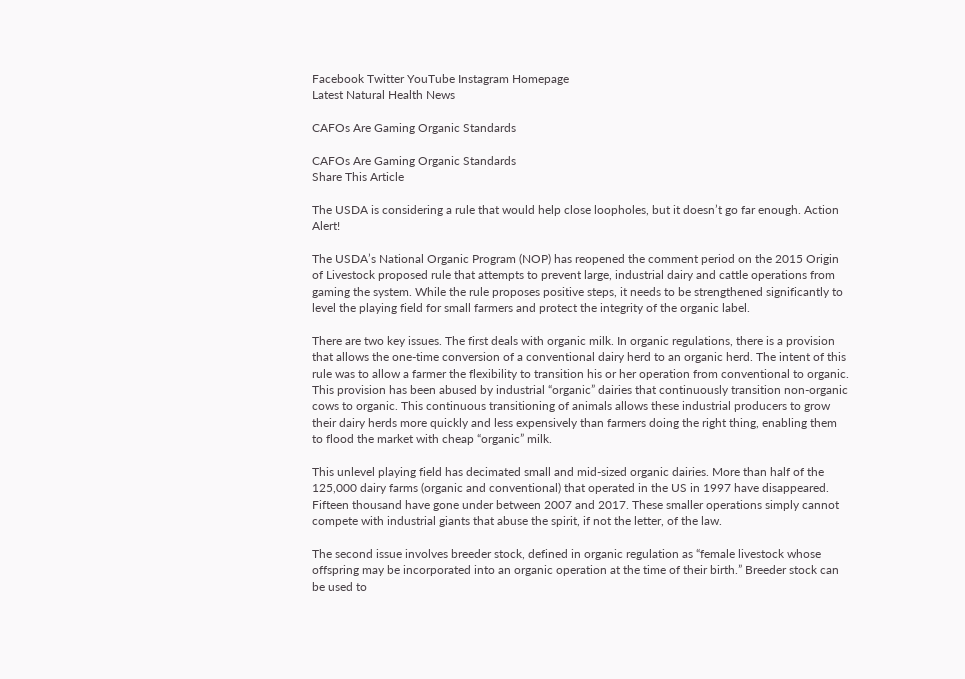Facebook Twitter YouTube Instagram Homepage
Latest Natural Health News

CAFOs Are Gaming Organic Standards

CAFOs Are Gaming Organic Standards
Share This Article

The USDA is considering a rule that would help close loopholes, but it doesn’t go far enough. Action Alert!

The USDA’s National Organic Program (NOP) has reopened the comment period on the 2015 Origin of Livestock proposed rule that attempts to prevent large, industrial dairy and cattle operations from gaming the system. While the rule proposes positive steps, it needs to be strengthened significantly to level the playing field for small farmers and protect the integrity of the organic label.

There are two key issues. The first deals with organic milk. In organic regulations, there is a provision that allows the one-time conversion of a conventional dairy herd to an organic herd. The intent of this rule was to allow a farmer the flexibility to transition his or her operation from conventional to organic. This provision has been abused by industrial “organic” dairies that continuously transition non-organic cows to organic. This continuous transitioning of animals allows these industrial producers to grow their dairy herds more quickly and less expensively than farmers doing the right thing, enabling them to flood the market with cheap “organic” milk.

This unlevel playing field has decimated small and mid-sized organic dairies. More than half of the 125,000 dairy farms (organic and conventional) that operated in the US in 1997 have disappeared. Fifteen thousand have gone under between 2007 and 2017. These smaller operations simply cannot compete with industrial giants that abuse the spirit, if not the letter, of the law.

The second issue involves breeder stock, defined in organic regulation as “female livestock whose offspring may be incorporated into an organic operation at the time of their birth.” Breeder stock can be used to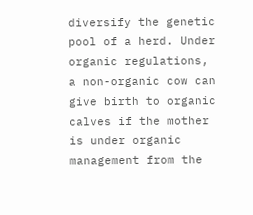diversify the genetic pool of a herd. Under organic regulations, a non-organic cow can give birth to organic calves if the mother is under organic management from the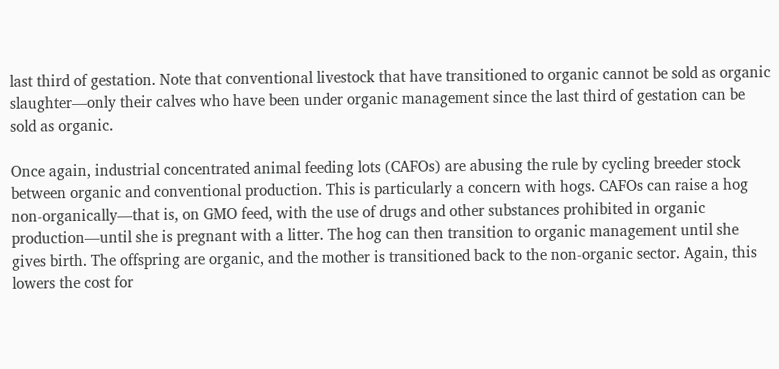last third of gestation. Note that conventional livestock that have transitioned to organic cannot be sold as organic slaughter—only their calves who have been under organic management since the last third of gestation can be sold as organic.

Once again, industrial concentrated animal feeding lots (CAFOs) are abusing the rule by cycling breeder stock between organic and conventional production. This is particularly a concern with hogs. CAFOs can raise a hog non-organically—that is, on GMO feed, with the use of drugs and other substances prohibited in organic production—until she is pregnant with a litter. The hog can then transition to organic management until she gives birth. The offspring are organic, and the mother is transitioned back to the non-organic sector. Again, this lowers the cost for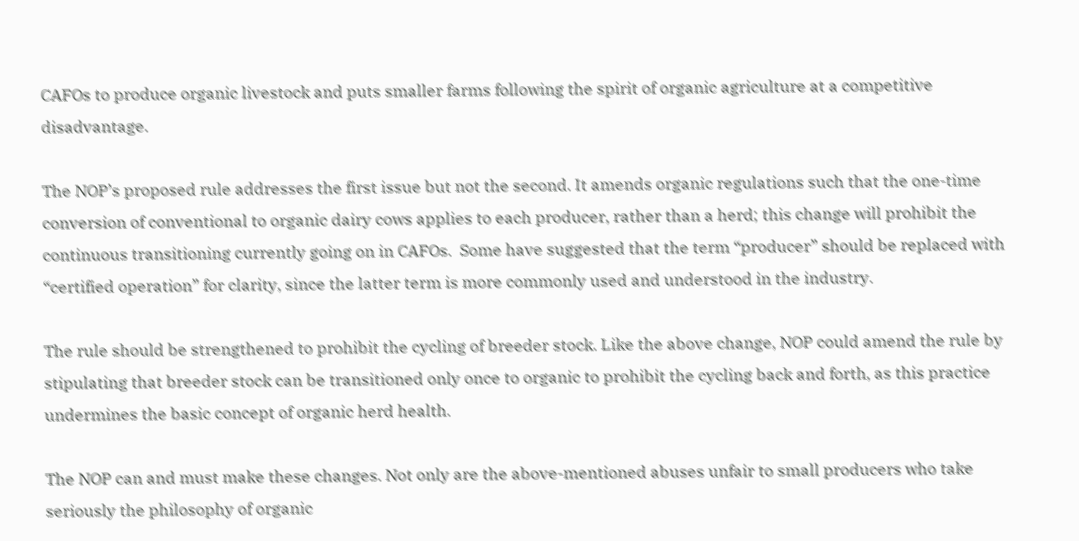CAFOs to produce organic livestock and puts smaller farms following the spirit of organic agriculture at a competitive disadvantage.

The NOP’s proposed rule addresses the first issue but not the second. It amends organic regulations such that the one-time conversion of conventional to organic dairy cows applies to each producer, rather than a herd; this change will prohibit the continuous transitioning currently going on in CAFOs.  Some have suggested that the term “producer” should be replaced with “certified operation” for clarity, since the latter term is more commonly used and understood in the industry.

The rule should be strengthened to prohibit the cycling of breeder stock. Like the above change, NOP could amend the rule by stipulating that breeder stock can be transitioned only once to organic to prohibit the cycling back and forth, as this practice undermines the basic concept of organic herd health.

The NOP can and must make these changes. Not only are the above-mentioned abuses unfair to small producers who take seriously the philosophy of organic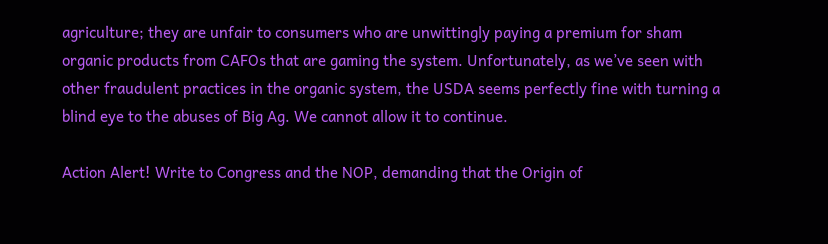agriculture; they are unfair to consumers who are unwittingly paying a premium for sham organic products from CAFOs that are gaming the system. Unfortunately, as we’ve seen with other fraudulent practices in the organic system, the USDA seems perfectly fine with turning a blind eye to the abuses of Big Ag. We cannot allow it to continue.

Action Alert! Write to Congress and the NOP, demanding that the Origin of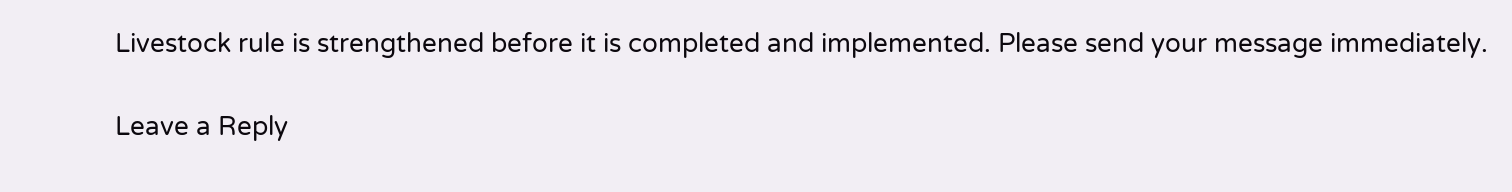Livestock rule is strengthened before it is completed and implemented. Please send your message immediately.

Leave a Reply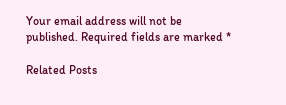Your email address will not be published. Required fields are marked *

Related Posts